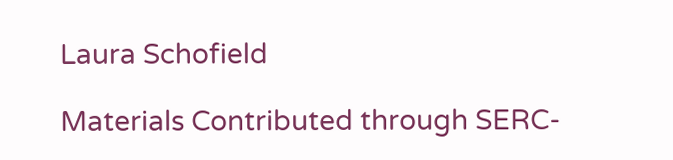Laura Schofield

Materials Contributed through SERC-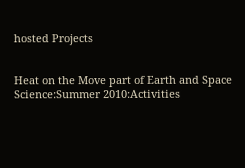hosted Projects


Heat on the Move part of Earth and Space Science:Summer 2010:Activities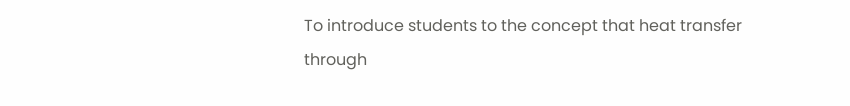To introduce students to the concept that heat transfer through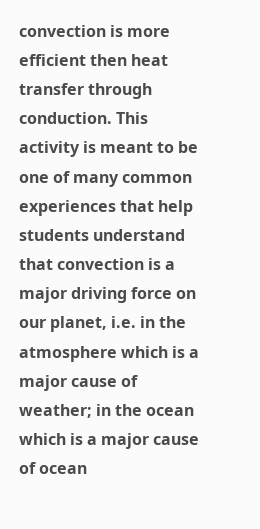convection is more efficient then heat transfer through conduction. This activity is meant to be one of many common experiences that help students understand that convection is a major driving force on our planet, i.e. in the atmosphere which is a major cause of weather; in the ocean which is a major cause of ocean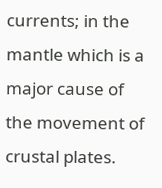currents; in the mantle which is a major cause of the movement of crustal plates.